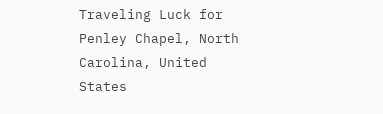Traveling Luck for Penley Chapel, North Carolina, United States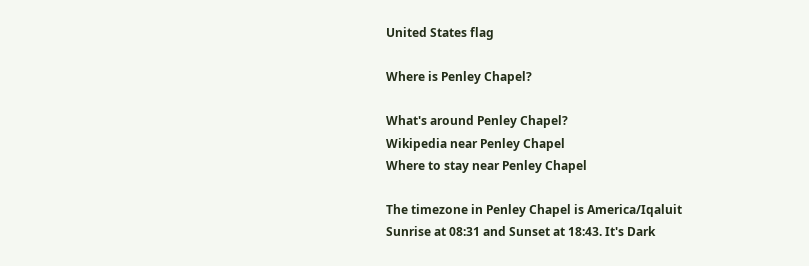United States flag

Where is Penley Chapel?

What's around Penley Chapel?
Wikipedia near Penley Chapel
Where to stay near Penley Chapel

The timezone in Penley Chapel is America/Iqaluit
Sunrise at 08:31 and Sunset at 18:43. It's Dark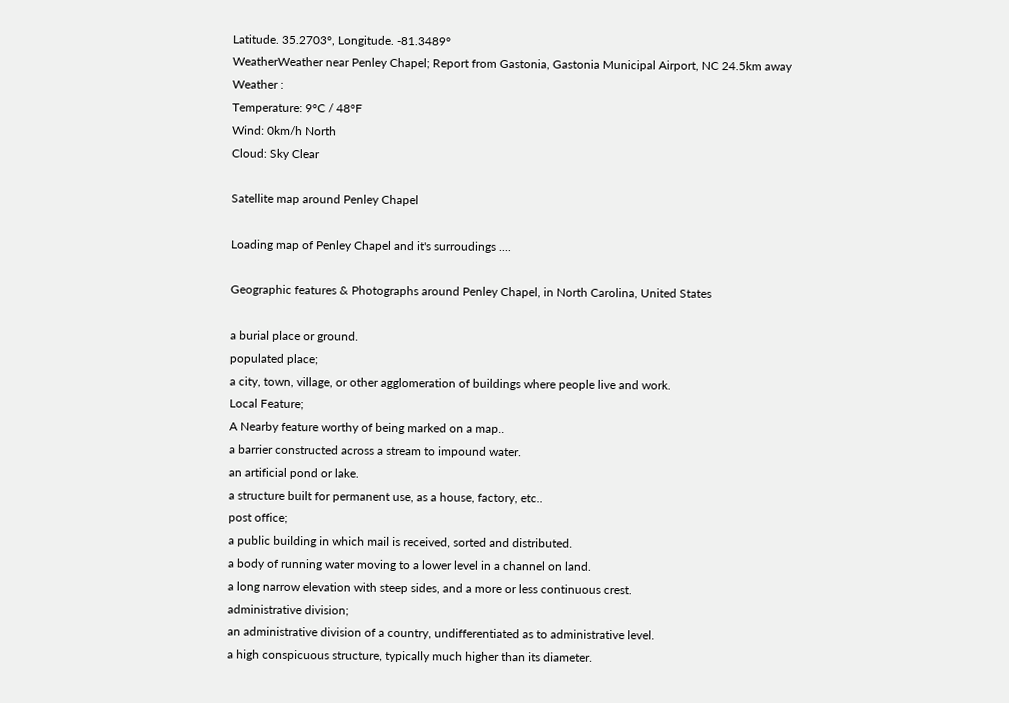Latitude. 35.2703°, Longitude. -81.3489°
WeatherWeather near Penley Chapel; Report from Gastonia, Gastonia Municipal Airport, NC 24.5km away
Weather :
Temperature: 9°C / 48°F
Wind: 0km/h North
Cloud: Sky Clear

Satellite map around Penley Chapel

Loading map of Penley Chapel and it's surroudings ....

Geographic features & Photographs around Penley Chapel, in North Carolina, United States

a burial place or ground.
populated place;
a city, town, village, or other agglomeration of buildings where people live and work.
Local Feature;
A Nearby feature worthy of being marked on a map..
a barrier constructed across a stream to impound water.
an artificial pond or lake.
a structure built for permanent use, as a house, factory, etc..
post office;
a public building in which mail is received, sorted and distributed.
a body of running water moving to a lower level in a channel on land.
a long narrow elevation with steep sides, and a more or less continuous crest.
administrative division;
an administrative division of a country, undifferentiated as to administrative level.
a high conspicuous structure, typically much higher than its diameter.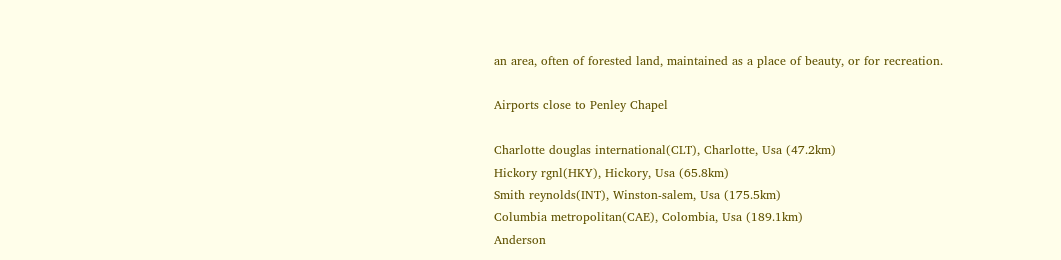an area, often of forested land, maintained as a place of beauty, or for recreation.

Airports close to Penley Chapel

Charlotte douglas international(CLT), Charlotte, Usa (47.2km)
Hickory rgnl(HKY), Hickory, Usa (65.8km)
Smith reynolds(INT), Winston-salem, Usa (175.5km)
Columbia metropolitan(CAE), Colombia, Usa (189.1km)
Anderson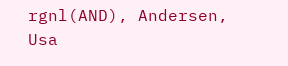rgnl(AND), Andersen, Usa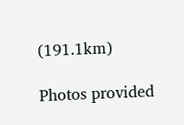(191.1km)

Photos provided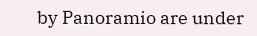by Panoramio are under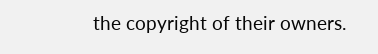the copyright of their owners.